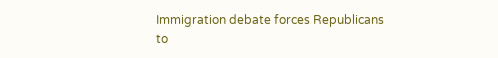Immigration debate forces Republicans to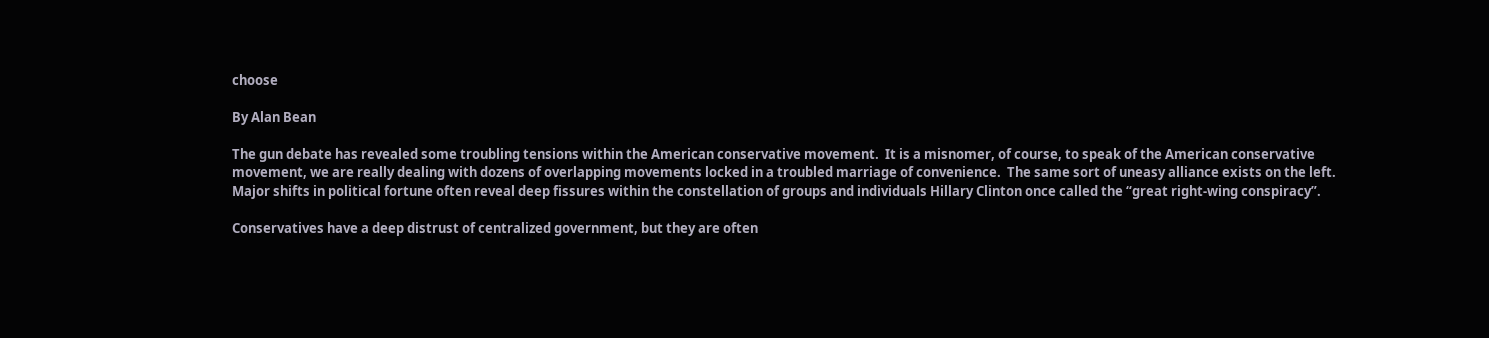choose

By Alan Bean

The gun debate has revealed some troubling tensions within the American conservative movement.  It is a misnomer, of course, to speak of the American conservative movement, we are really dealing with dozens of overlapping movements locked in a troubled marriage of convenience.  The same sort of uneasy alliance exists on the left.  Major shifts in political fortune often reveal deep fissures within the constellation of groups and individuals Hillary Clinton once called the “great right-wing conspiracy”.

Conservatives have a deep distrust of centralized government, but they are often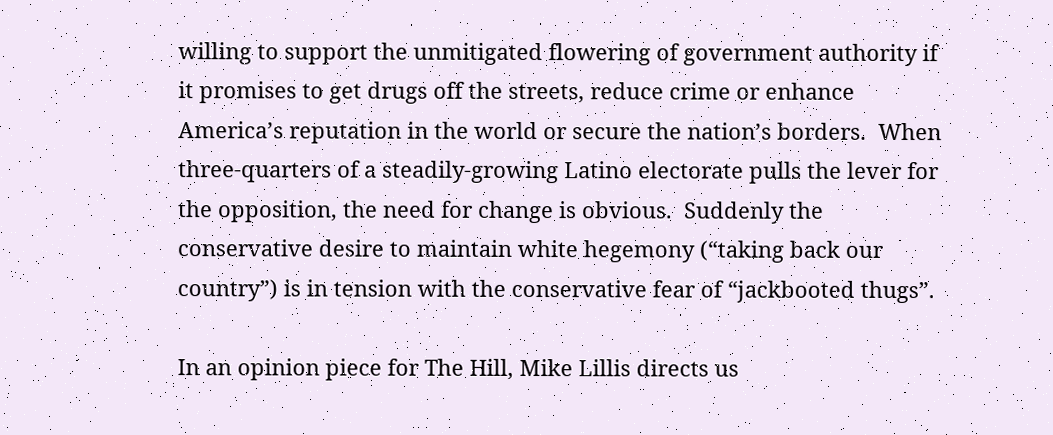willing to support the unmitigated flowering of government authority if it promises to get drugs off the streets, reduce crime or enhance America’s reputation in the world or secure the nation’s borders.  When three-quarters of a steadily-growing Latino electorate pulls the lever for the opposition, the need for change is obvious.  Suddenly the conservative desire to maintain white hegemony (“taking back our country”) is in tension with the conservative fear of “jackbooted thugs”.

In an opinion piece for The Hill, Mike Lillis directs us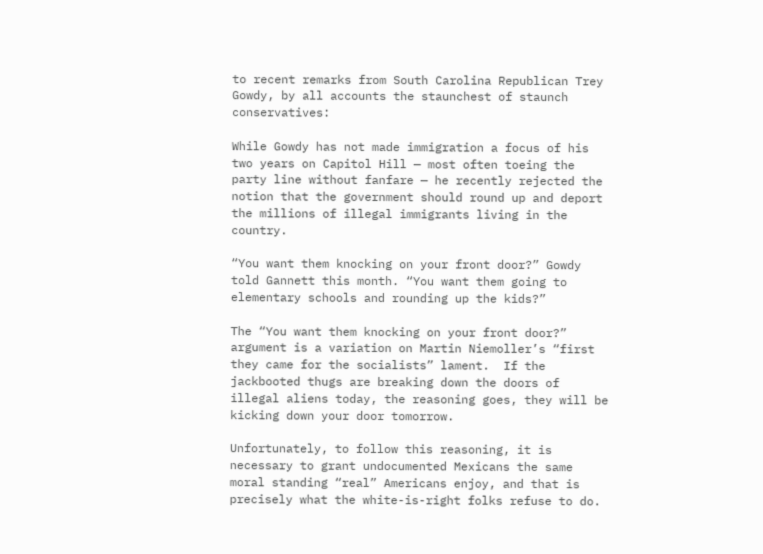to recent remarks from South Carolina Republican Trey Gowdy, by all accounts the staunchest of staunch conservatives:

While Gowdy has not made immigration a focus of his two years on Capitol Hill — most often toeing the party line without fanfare — he recently rejected the notion that the government should round up and deport the millions of illegal immigrants living in the country.

“You want them knocking on your front door?” Gowdy told Gannett this month. “You want them going to elementary schools and rounding up the kids?”

The “You want them knocking on your front door?” argument is a variation on Martin Niemoller’s “first they came for the socialists” lament.  If the jackbooted thugs are breaking down the doors of illegal aliens today, the reasoning goes, they will be kicking down your door tomorrow.

Unfortunately, to follow this reasoning, it is necessary to grant undocumented Mexicans the same moral standing “real” Americans enjoy, and that is precisely what the white-is-right folks refuse to do.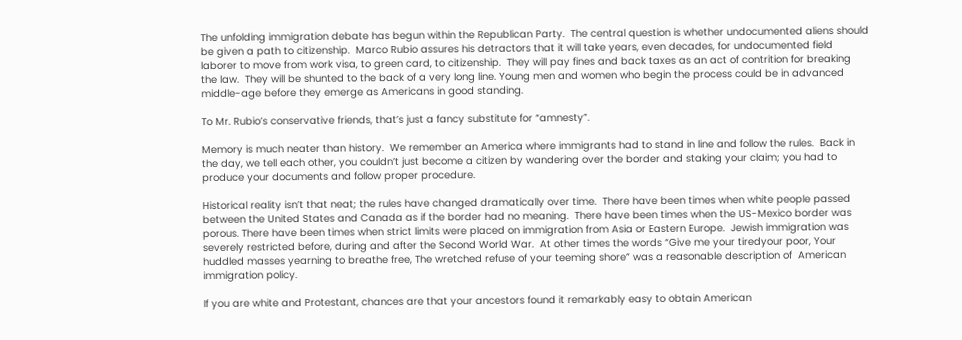The unfolding immigration debate has begun within the Republican Party.  The central question is whether undocumented aliens should be given a path to citizenship.  Marco Rubio assures his detractors that it will take years, even decades, for undocumented field laborer to move from work visa, to green card, to citizenship.  They will pay fines and back taxes as an act of contrition for breaking the law.  They will be shunted to the back of a very long line. Young men and women who begin the process could be in advanced middle-age before they emerge as Americans in good standing.

To Mr. Rubio’s conservative friends, that’s just a fancy substitute for “amnesty”.

Memory is much neater than history.  We remember an America where immigrants had to stand in line and follow the rules.  Back in the day, we tell each other, you couldn’t just become a citizen by wandering over the border and staking your claim; you had to produce your documents and follow proper procedure.

Historical reality isn’t that neat; the rules have changed dramatically over time.  There have been times when white people passed between the United States and Canada as if the border had no meaning.  There have been times when the US-Mexico border was porous. There have been times when strict limits were placed on immigration from Asia or Eastern Europe.  Jewish immigration was severely restricted before, during and after the Second World War.  At other times the words “Give me your tiredyour poor, Your huddled masses yearning to breathe free, The wretched refuse of your teeming shore” was a reasonable description of  American immigration policy.

If you are white and Protestant, chances are that your ancestors found it remarkably easy to obtain American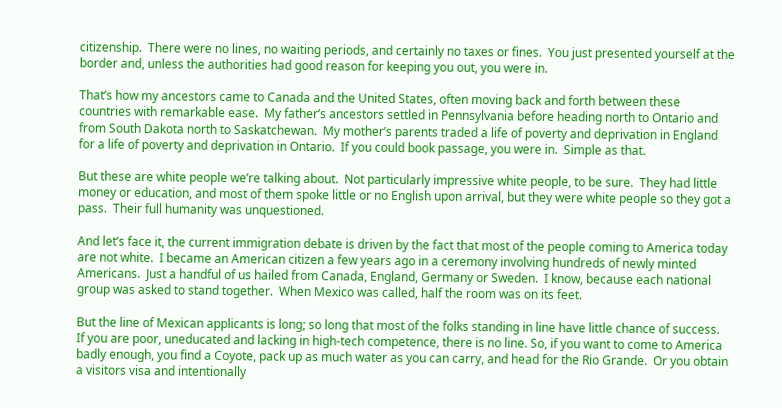citizenship.  There were no lines, no waiting periods, and certainly no taxes or fines.  You just presented yourself at the border and, unless the authorities had good reason for keeping you out, you were in.

That’s how my ancestors came to Canada and the United States, often moving back and forth between these countries with remarkable ease.  My father’s ancestors settled in Pennsylvania before heading north to Ontario and from South Dakota north to Saskatchewan.  My mother’s parents traded a life of poverty and deprivation in England for a life of poverty and deprivation in Ontario.  If you could book passage, you were in.  Simple as that.

But these are white people we’re talking about.  Not particularly impressive white people, to be sure.  They had little money or education, and most of them spoke little or no English upon arrival, but they were white people so they got a pass.  Their full humanity was unquestioned.

And let’s face it, the current immigration debate is driven by the fact that most of the people coming to America today are not white.  I became an American citizen a few years ago in a ceremony involving hundreds of newly minted Americans.  Just a handful of us hailed from Canada, England, Germany or Sweden.  I know, because each national group was asked to stand together.  When Mexico was called, half the room was on its feet.

But the line of Mexican applicants is long; so long that most of the folks standing in line have little chance of success.  If you are poor, uneducated and lacking in high-tech competence, there is no line. So, if you want to come to America badly enough, you find a Coyote, pack up as much water as you can carry, and head for the Rio Grande.  Or you obtain a visitors visa and intentionally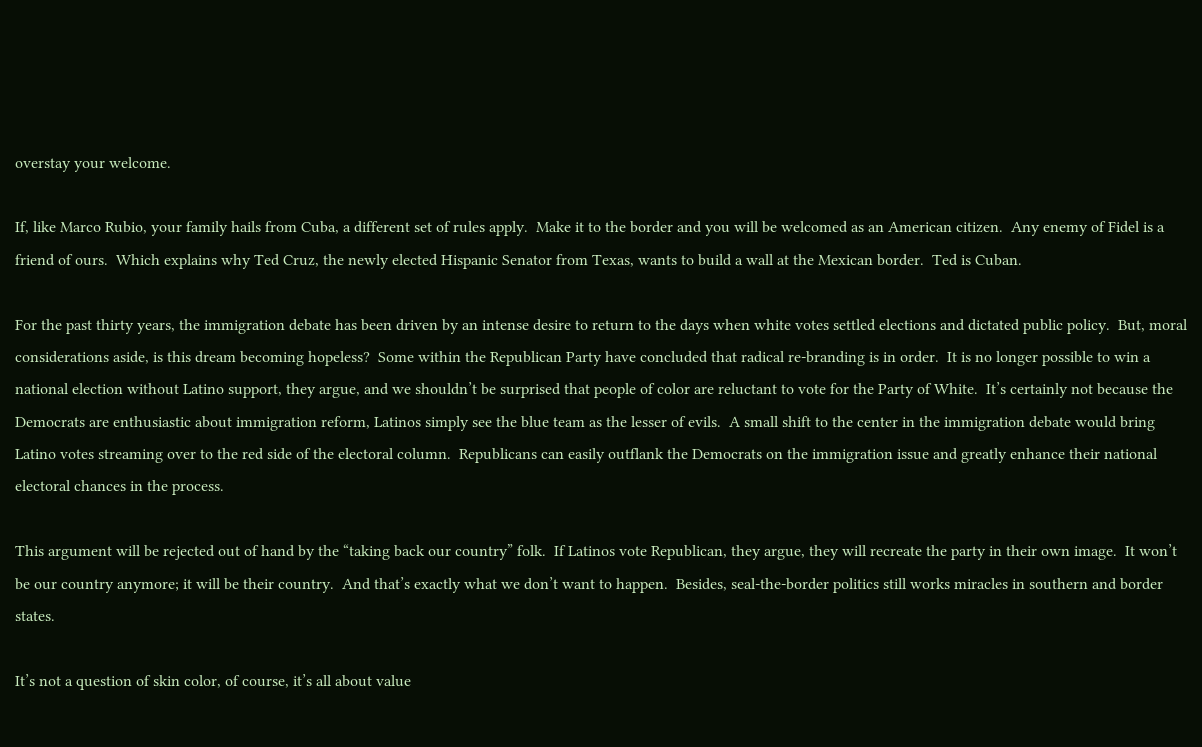overstay your welcome.

If, like Marco Rubio, your family hails from Cuba, a different set of rules apply.  Make it to the border and you will be welcomed as an American citizen.  Any enemy of Fidel is a friend of ours.  Which explains why Ted Cruz, the newly elected Hispanic Senator from Texas, wants to build a wall at the Mexican border.  Ted is Cuban.

For the past thirty years, the immigration debate has been driven by an intense desire to return to the days when white votes settled elections and dictated public policy.  But, moral considerations aside, is this dream becoming hopeless?  Some within the Republican Party have concluded that radical re-branding is in order.  It is no longer possible to win a national election without Latino support, they argue, and we shouldn’t be surprised that people of color are reluctant to vote for the Party of White.  It’s certainly not because the Democrats are enthusiastic about immigration reform, Latinos simply see the blue team as the lesser of evils.  A small shift to the center in the immigration debate would bring Latino votes streaming over to the red side of the electoral column.  Republicans can easily outflank the Democrats on the immigration issue and greatly enhance their national electoral chances in the process.

This argument will be rejected out of hand by the “taking back our country” folk.  If Latinos vote Republican, they argue, they will recreate the party in their own image.  It won’t be our country anymore; it will be their country.  And that’s exactly what we don’t want to happen.  Besides, seal-the-border politics still works miracles in southern and border states.

It’s not a question of skin color, of course, it’s all about value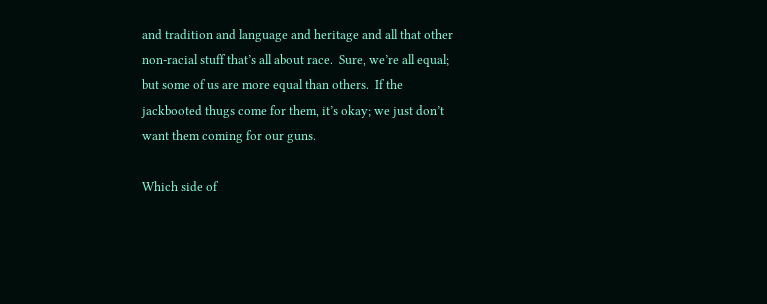and tradition and language and heritage and all that other non-racial stuff that’s all about race.  Sure, we’re all equal; but some of us are more equal than others.  If the jackbooted thugs come for them, it’s okay; we just don’t want them coming for our guns.

Which side of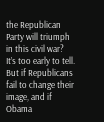the Republican Party will triumph in this civil war?  It’s too early to tell.  But if Republicans fail to change their image, and if Obama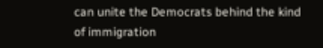can unite the Democrats behind the kind of immigration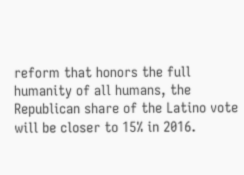reform that honors the full humanity of all humans, the Republican share of the Latino vote will be closer to 15% in 2016.